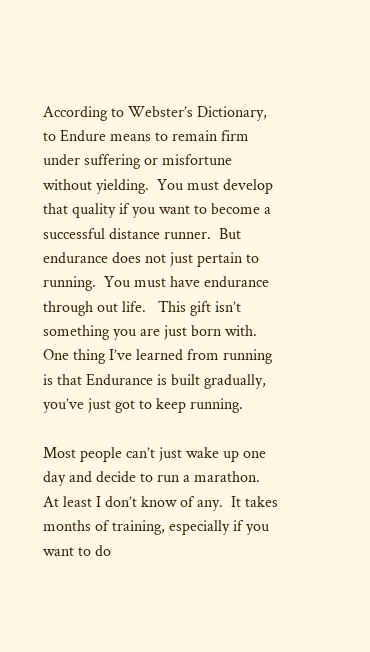According to Webster’s Dictionary, to Endure means to remain firm under suffering or misfortune without yielding.  You must develop that quality if you want to become a successful distance runner.  But endurance does not just pertain to running.  You must have endurance through out life.   This gift isn’t something you are just born with.  One thing I’ve learned from running is that Endurance is built gradually, you’ve just got to keep running.

Most people can’t just wake up one day and decide to run a marathon.  At least I don’t know of any.  It takes months of training, especially if you want to do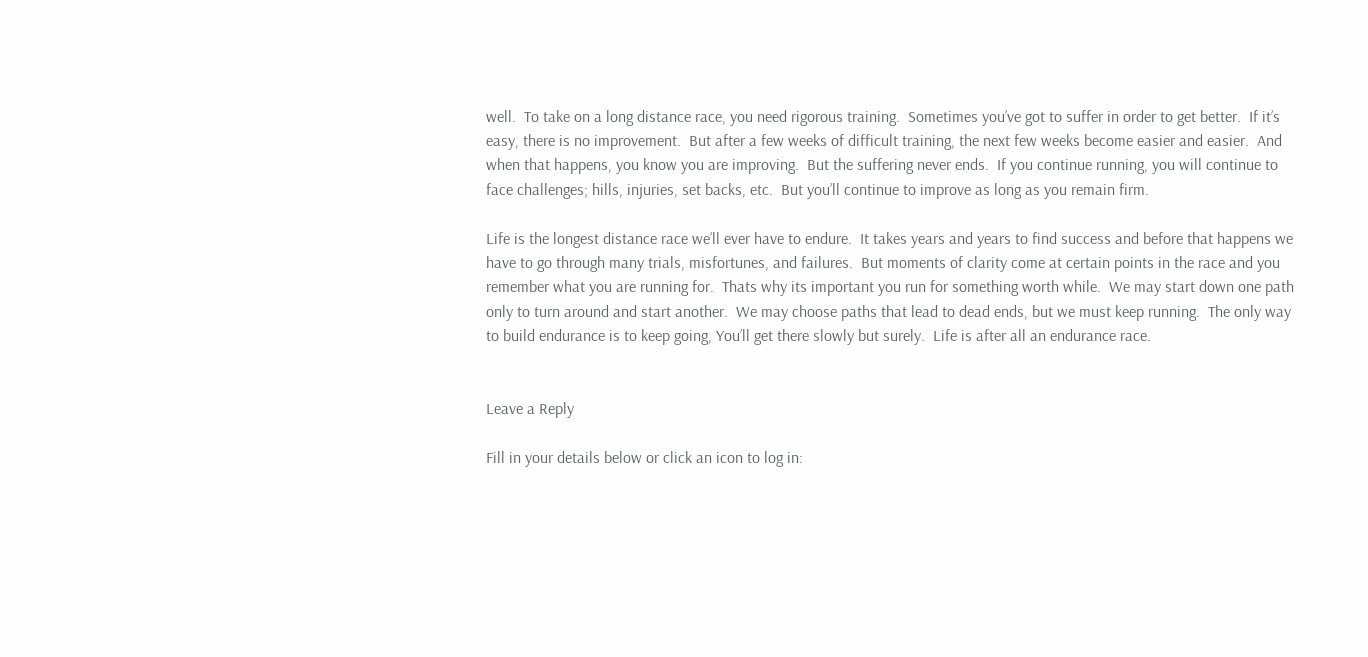well.  To take on a long distance race, you need rigorous training.  Sometimes you’ve got to suffer in order to get better.  If it’s easy, there is no improvement.  But after a few weeks of difficult training, the next few weeks become easier and easier.  And when that happens, you know you are improving.  But the suffering never ends.  If you continue running, you will continue to face challenges; hills, injuries, set backs, etc.  But you’ll continue to improve as long as you remain firm.

Life is the longest distance race we’ll ever have to endure.  It takes years and years to find success and before that happens we have to go through many trials, misfortunes, and failures.  But moments of clarity come at certain points in the race and you remember what you are running for.  Thats why its important you run for something worth while.  We may start down one path only to turn around and start another.  We may choose paths that lead to dead ends, but we must keep running.  The only way to build endurance is to keep going, You’ll get there slowly but surely.  Life is after all an endurance race.


Leave a Reply

Fill in your details below or click an icon to log in: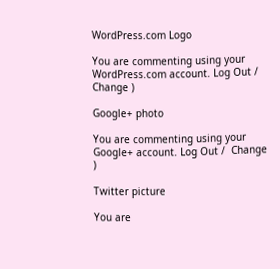WordPress.com Logo

You are commenting using your WordPress.com account. Log Out /  Change )

Google+ photo

You are commenting using your Google+ account. Log Out /  Change )

Twitter picture

You are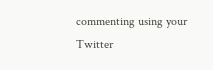commenting using your Twitter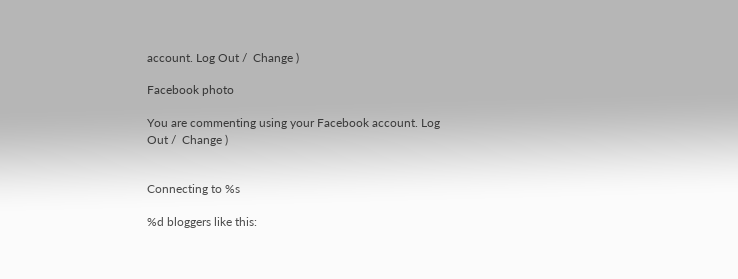account. Log Out /  Change )

Facebook photo

You are commenting using your Facebook account. Log Out /  Change )


Connecting to %s

%d bloggers like this: